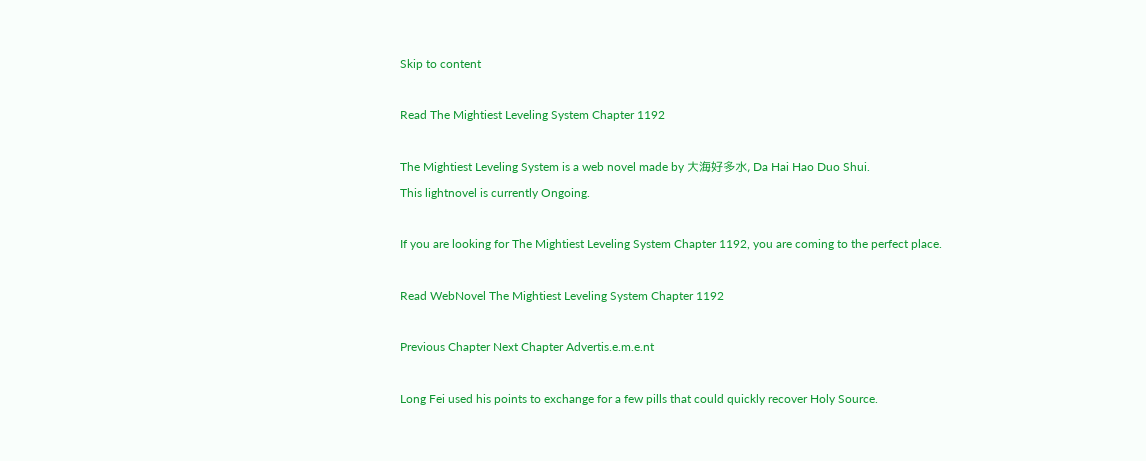Skip to content

Read The Mightiest Leveling System Chapter 1192

The Mightiest Leveling System is a web novel made by 大海好多水, Da Hai Hao Duo Shui.
This lightnovel is currently Ongoing.

If you are looking for The Mightiest Leveling System Chapter 1192, you are coming to the perfect place.

Read WebNovel The Mightiest Leveling System Chapter 1192

Previous Chapter Next Chapter Advertis.e.m.e.nt

Long Fei used his points to exchange for a few pills that could quickly recover Holy Source.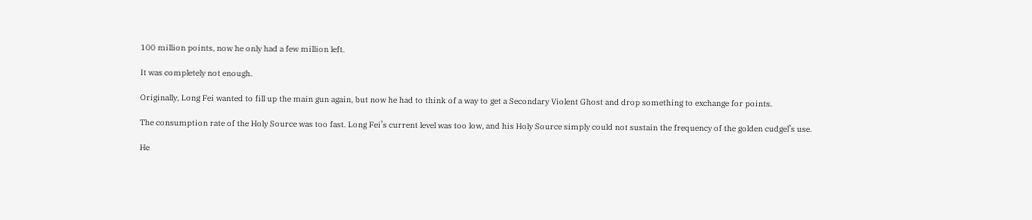100 million points, now he only had a few million left.

It was completely not enough.

Originally, Long Fei wanted to fill up the main gun again, but now he had to think of a way to get a Secondary Violent Ghost and drop something to exchange for points.

The consumption rate of the Holy Source was too fast. Long Fei’s current level was too low, and his Holy Source simply could not sustain the frequency of the golden cudgel’s use.

He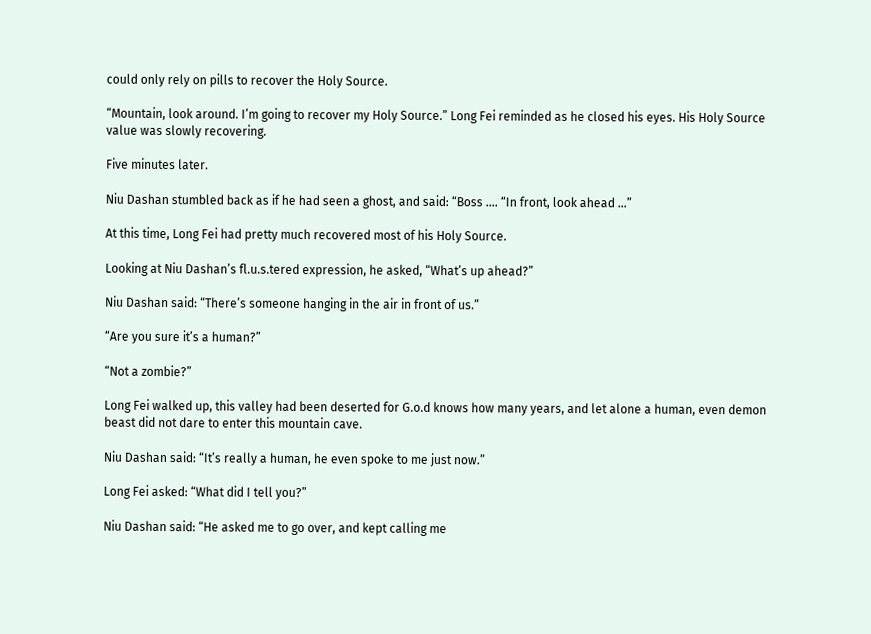could only rely on pills to recover the Holy Source.

“Mountain, look around. I’m going to recover my Holy Source.” Long Fei reminded as he closed his eyes. His Holy Source value was slowly recovering.

Five minutes later.

Niu Dashan stumbled back as if he had seen a ghost, and said: “Boss …. “In front, look ahead …”

At this time, Long Fei had pretty much recovered most of his Holy Source.

Looking at Niu Dashan’s fl.u.s.tered expression, he asked, “What’s up ahead?”

Niu Dashan said: “There’s someone hanging in the air in front of us.”

“Are you sure it’s a human?”

“Not a zombie?”

Long Fei walked up, this valley had been deserted for G.o.d knows how many years, and let alone a human, even demon beast did not dare to enter this mountain cave.

Niu Dashan said: “It’s really a human, he even spoke to me just now.”

Long Fei asked: “What did I tell you?”

Niu Dashan said: “He asked me to go over, and kept calling me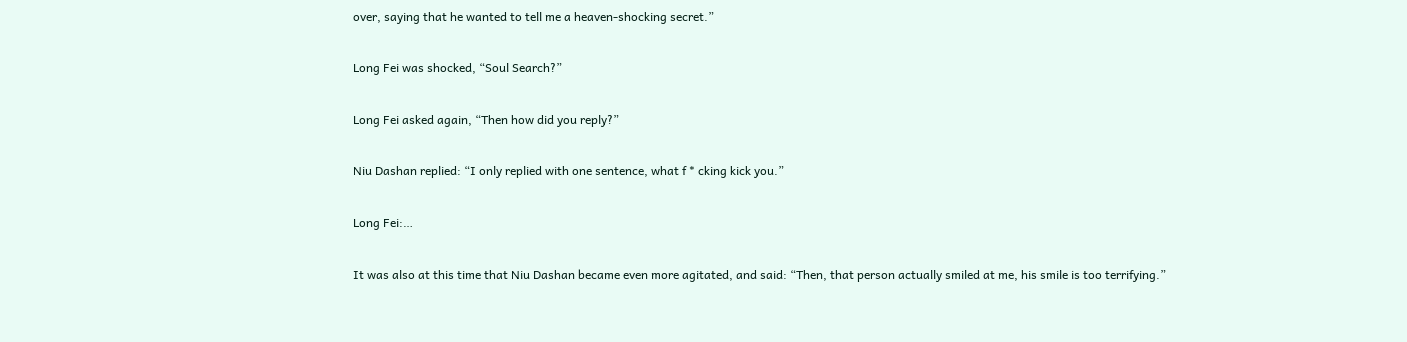over, saying that he wanted to tell me a heaven-shocking secret.”

Long Fei was shocked, “Soul Search?”

Long Fei asked again, “Then how did you reply?”

Niu Dashan replied: “I only replied with one sentence, what f * cking kick you.”

Long Fei:…

It was also at this time that Niu Dashan became even more agitated, and said: “Then, that person actually smiled at me, his smile is too terrifying.”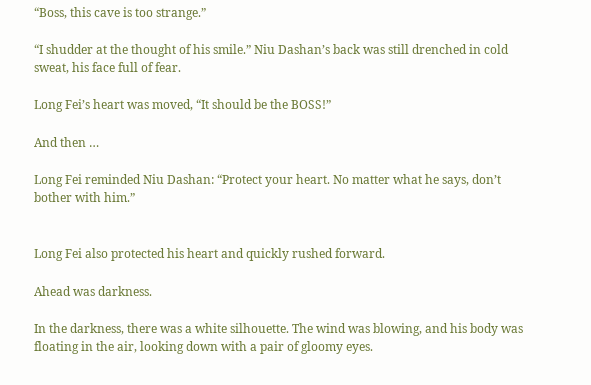“Boss, this cave is too strange.”

“I shudder at the thought of his smile.” Niu Dashan’s back was still drenched in cold sweat, his face full of fear.

Long Fei’s heart was moved, “It should be the BOSS!”

And then …

Long Fei reminded Niu Dashan: “Protect your heart. No matter what he says, don’t bother with him.”


Long Fei also protected his heart and quickly rushed forward.

Ahead was darkness.

In the darkness, there was a white silhouette. The wind was blowing, and his body was floating in the air, looking down with a pair of gloomy eyes.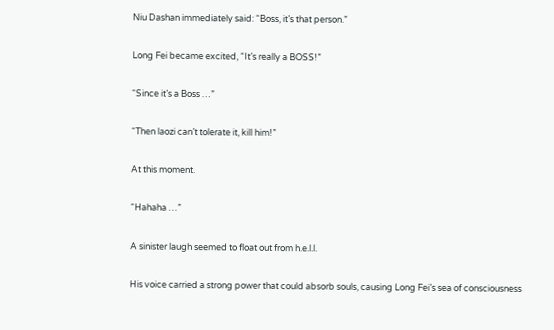Niu Dashan immediately said: “Boss, it’s that person.”

Long Fei became excited, “It’s really a BOSS!”

“Since it’s a Boss …”

“Then laozi can’t tolerate it, kill him!”

At this moment.

“Hahaha …”

A sinister laugh seemed to float out from h.e.l.l.

His voice carried a strong power that could absorb souls, causing Long Fei’s sea of consciousness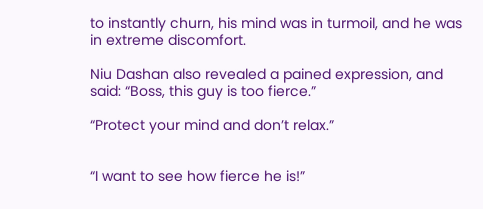to instantly churn, his mind was in turmoil, and he was in extreme discomfort.

Niu Dashan also revealed a pained expression, and said: “Boss, this guy is too fierce.”

“Protect your mind and don’t relax.”


“I want to see how fierce he is!”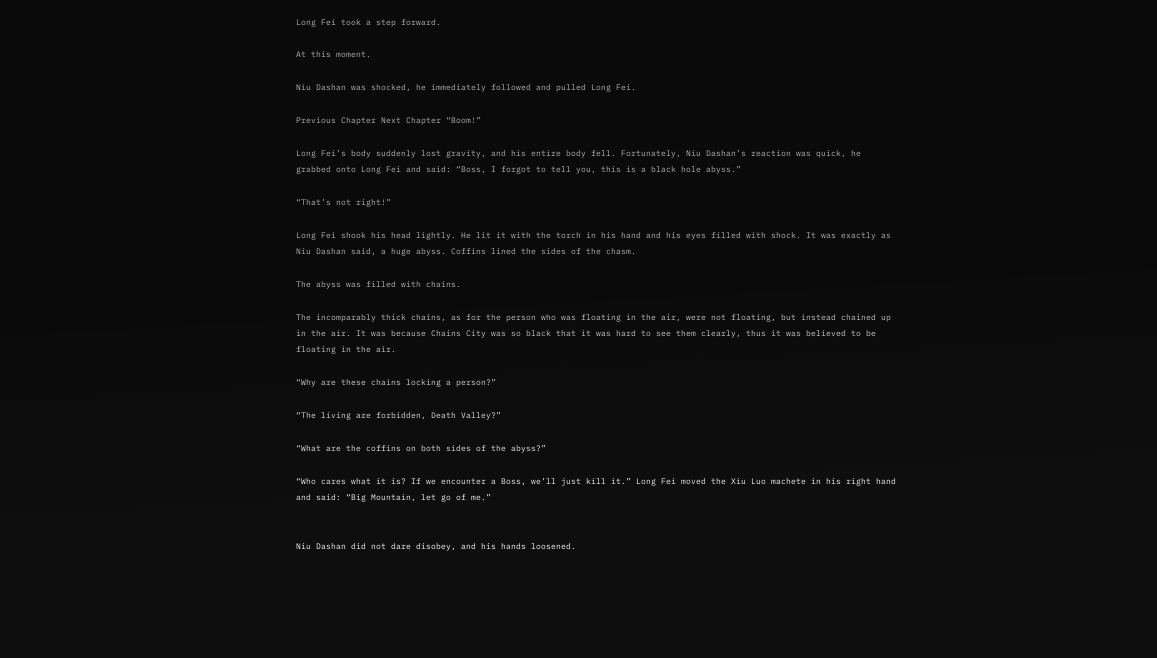Long Fei took a step forward.

At this moment.

Niu Dashan was shocked, he immediately followed and pulled Long Fei.

Previous Chapter Next Chapter “Boom!”

Long Fei’s body suddenly lost gravity, and his entire body fell. Fortunately, Niu Dashan’s reaction was quick, he grabbed onto Long Fei and said: “Boss, I forgot to tell you, this is a black hole abyss.”

“That’s not right!”

Long Fei shook his head lightly. He lit it with the torch in his hand and his eyes filled with shock. It was exactly as Niu Dashan said, a huge abyss. Coffins lined the sides of the chasm.

The abyss was filled with chains.

The incomparably thick chains, as for the person who was floating in the air, were not floating, but instead chained up in the air. It was because Chains City was so black that it was hard to see them clearly, thus it was believed to be floating in the air.

“Why are these chains locking a person?”

“The living are forbidden, Death Valley?”

“What are the coffins on both sides of the abyss?”

“Who cares what it is? If we encounter a Boss, we’ll just kill it.” Long Fei moved the Xiu Luo machete in his right hand and said: “Big Mountain, let go of me.”


Niu Dashan did not dare disobey, and his hands loosened.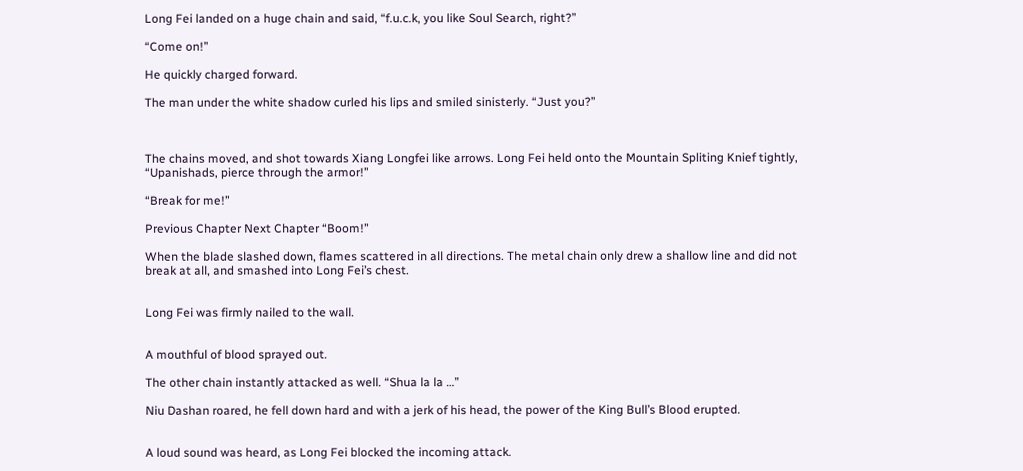Long Fei landed on a huge chain and said, “f.u.c.k, you like Soul Search, right?”

“Come on!”

He quickly charged forward.

The man under the white shadow curled his lips and smiled sinisterly. “Just you?”



The chains moved, and shot towards Xiang Longfei like arrows. Long Fei held onto the Mountain Spliting Knief tightly, “Upanishads, pierce through the armor!”

“Break for me!”

Previous Chapter Next Chapter “Boom!”

When the blade slashed down, flames scattered in all directions. The metal chain only drew a shallow line and did not break at all, and smashed into Long Fei’s chest.


Long Fei was firmly nailed to the wall.


A mouthful of blood sprayed out.

The other chain instantly attacked as well. “Shua la la …”

Niu Dashan roared, he fell down hard and with a jerk of his head, the power of the King Bull’s Blood erupted.


A loud sound was heard, as Long Fei blocked the incoming attack.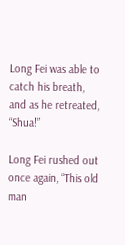Long Fei was able to catch his breath, and as he retreated, “Shua!”

Long Fei rushed out once again, “This old man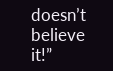doesn’t believe it!”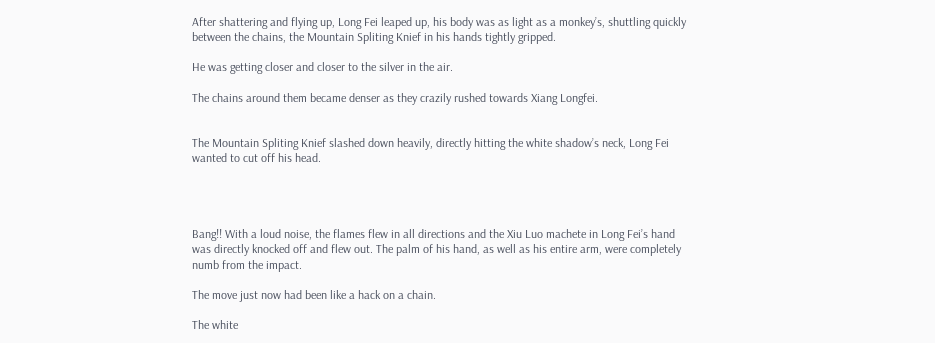After shattering and flying up, Long Fei leaped up, his body was as light as a monkey’s, shuttling quickly between the chains, the Mountain Spliting Knief in his hands tightly gripped.

He was getting closer and closer to the silver in the air.

The chains around them became denser as they crazily rushed towards Xiang Longfei.


The Mountain Spliting Knief slashed down heavily, directly hitting the white shadow’s neck, Long Fei wanted to cut off his head.




Bang!! With a loud noise, the flames flew in all directions and the Xiu Luo machete in Long Fei’s hand was directly knocked off and flew out. The palm of his hand, as well as his entire arm, were completely numb from the impact.

The move just now had been like a hack on a chain.

The white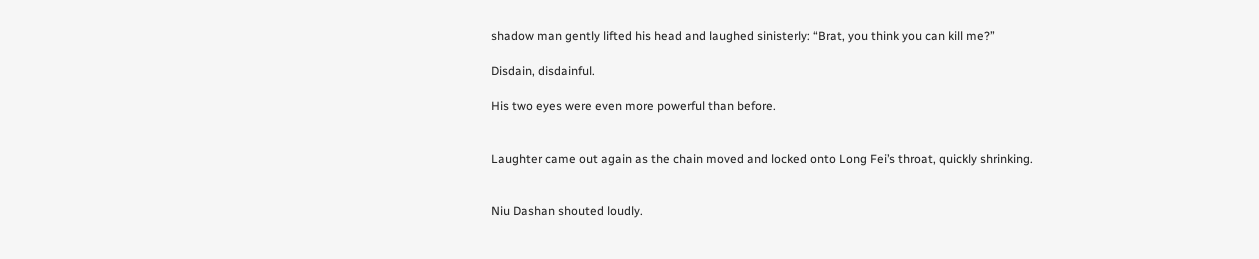shadow man gently lifted his head and laughed sinisterly: “Brat, you think you can kill me?”

Disdain, disdainful.

His two eyes were even more powerful than before.


Laughter came out again as the chain moved and locked onto Long Fei’s throat, quickly shrinking.


Niu Dashan shouted loudly.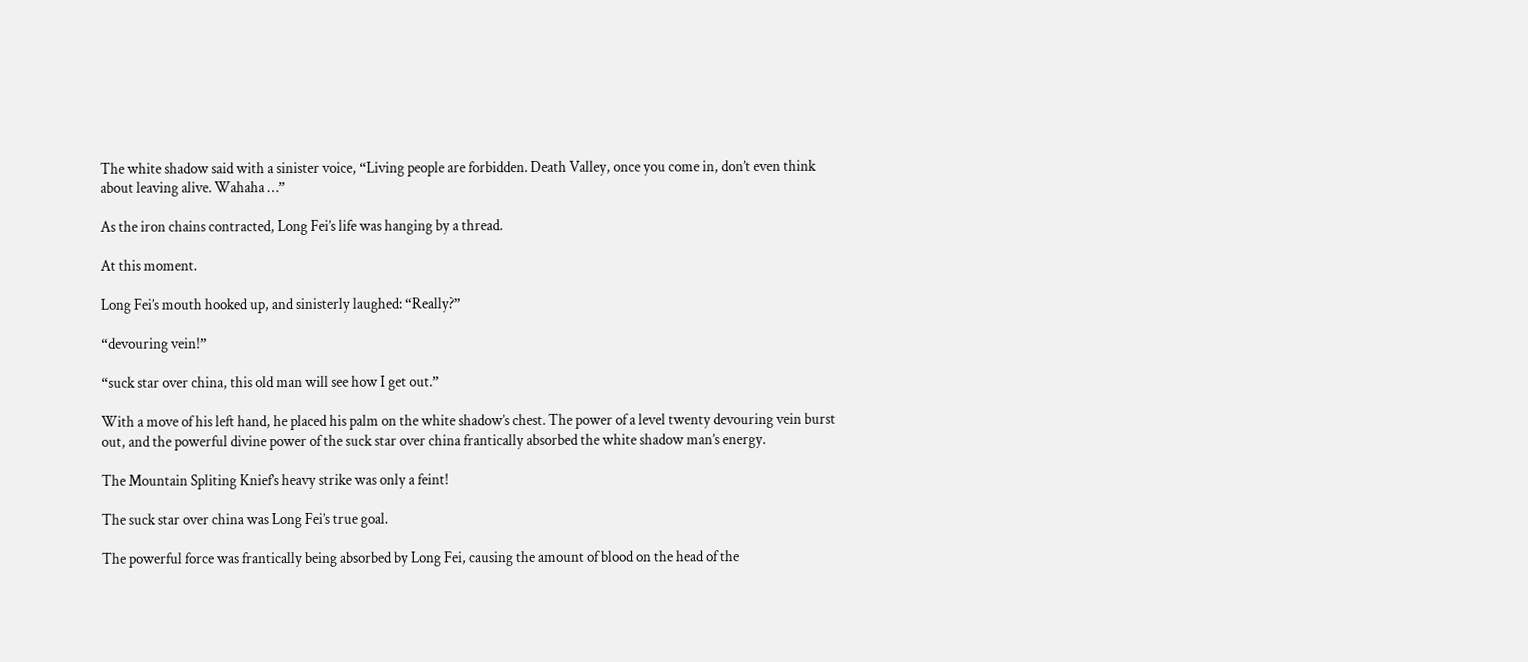The white shadow said with a sinister voice, “Living people are forbidden. Death Valley, once you come in, don’t even think about leaving alive. Wahaha …”

As the iron chains contracted, Long Fei’s life was hanging by a thread.

At this moment.

Long Fei’s mouth hooked up, and sinisterly laughed: “Really?”

“devouring vein!”

“suck star over china, this old man will see how I get out.”

With a move of his left hand, he placed his palm on the white shadow’s chest. The power of a level twenty devouring vein burst out, and the powerful divine power of the suck star over china frantically absorbed the white shadow man’s energy.

The Mountain Spliting Knief’s heavy strike was only a feint!

The suck star over china was Long Fei’s true goal.

The powerful force was frantically being absorbed by Long Fei, causing the amount of blood on the head of the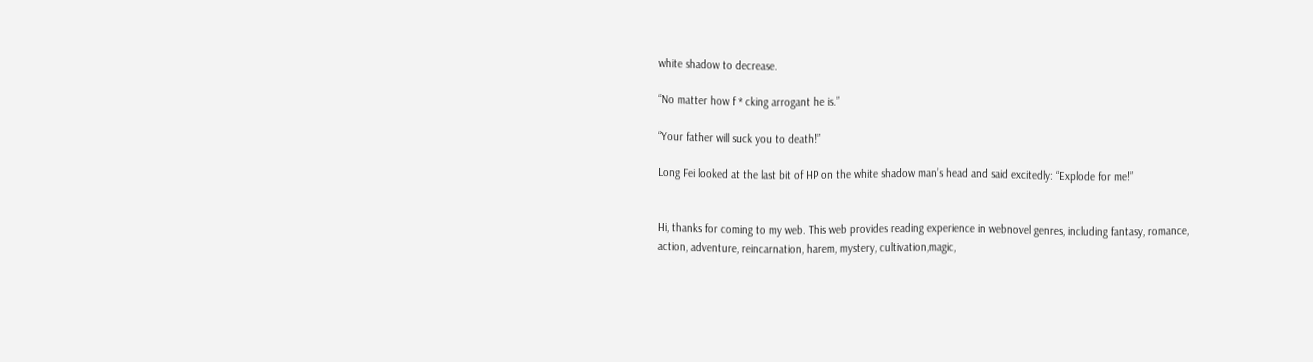white shadow to decrease.

“No matter how f * cking arrogant he is.”

“Your father will suck you to death!”

Long Fei looked at the last bit of HP on the white shadow man’s head and said excitedly: “Explode for me!”


Hi, thanks for coming to my web. This web provides reading experience in webnovel genres, including fantasy, romance, action, adventure, reincarnation, harem, mystery, cultivation,magic,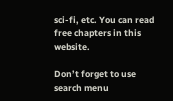sci-fi, etc. You can read free chapters in this website.

Don’t forget to use search menu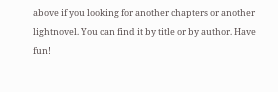above if you looking for another chapters or another lightnovel. You can find it by title or by author. Have fun!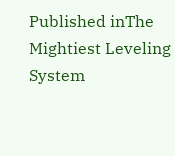Published inThe Mightiest Leveling System